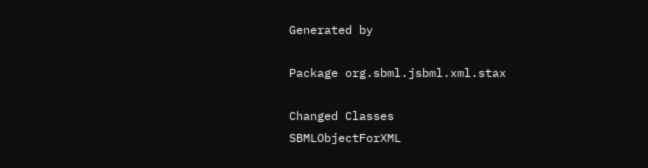Generated by

Package org.sbml.jsbml.xml.stax

Changed Classes
SBMLObjectForXML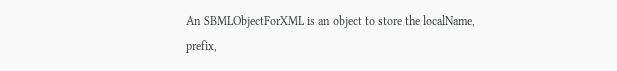An SBMLObjectForXML is an object to store the localName, prefix,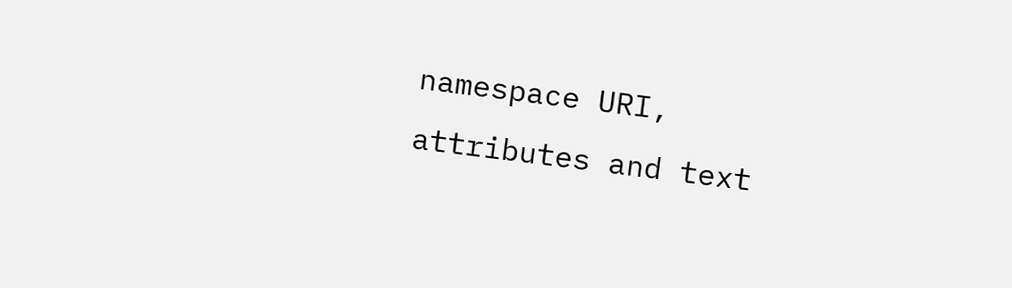namespace URI, attributes and text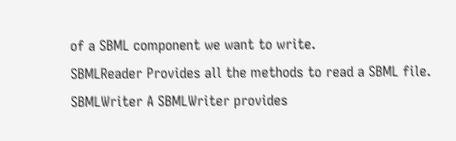of a SBML component we want to write.
SBMLReader Provides all the methods to read a SBML file.
SBMLWriter A SBMLWriter provides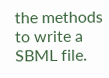the methods to write a SBML file.